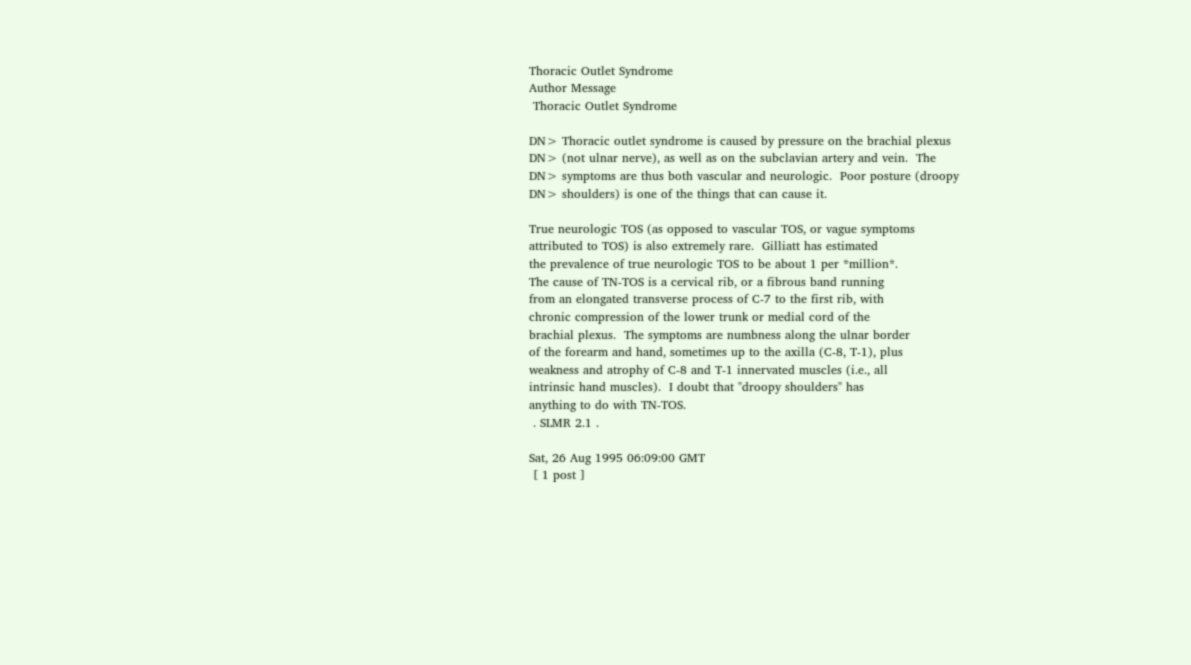Thoracic Outlet Syndrome
Author Message
 Thoracic Outlet Syndrome

DN> Thoracic outlet syndrome is caused by pressure on the brachial plexus
DN> (not ulnar nerve), as well as on the subclavian artery and vein.  The
DN> symptoms are thus both vascular and neurologic.  Poor posture (droopy
DN> shoulders) is one of the things that can cause it.

True neurologic TOS (as opposed to vascular TOS, or vague symptoms
attributed to TOS) is also extremely rare.  Gilliatt has estimated
the prevalence of true neurologic TOS to be about 1 per *million*.
The cause of TN-TOS is a cervical rib, or a fibrous band running
from an elongated transverse process of C-7 to the first rib, with
chronic compression of the lower trunk or medial cord of the
brachial plexus.  The symptoms are numbness along the ulnar border
of the forearm and hand, sometimes up to the axilla (C-8, T-1), plus
weakness and atrophy of C-8 and T-1 innervated muscles (i.e., all
intrinsic hand muscles).  I doubt that "droopy shoulders" has
anything to do with TN-TOS.
 . SLMR 2.1 .

Sat, 26 Aug 1995 06:09:00 GMT
 [ 1 post ]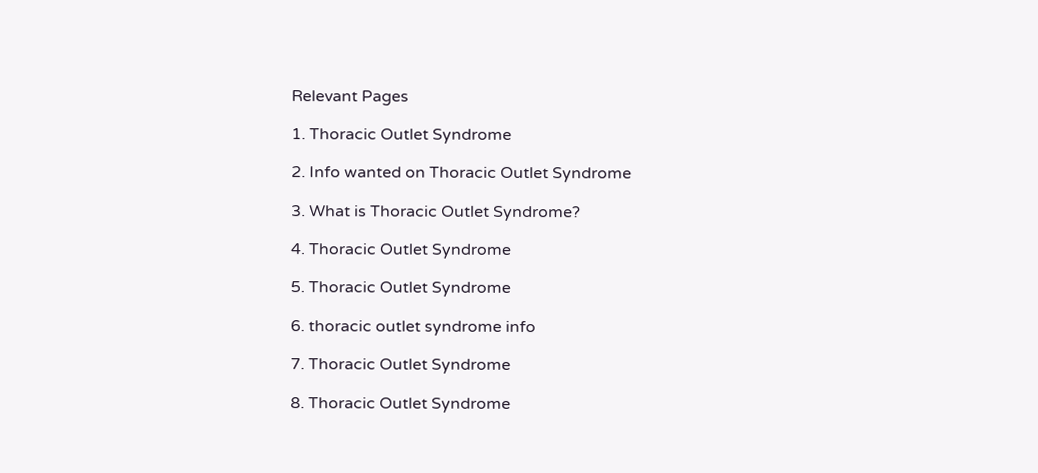Relevant Pages

1. Thoracic Outlet Syndrome

2. Info wanted on Thoracic Outlet Syndrome

3. What is Thoracic Outlet Syndrome?

4. Thoracic Outlet Syndrome

5. Thoracic Outlet Syndrome

6. thoracic outlet syndrome info

7. Thoracic Outlet Syndrome

8. Thoracic Outlet Syndrome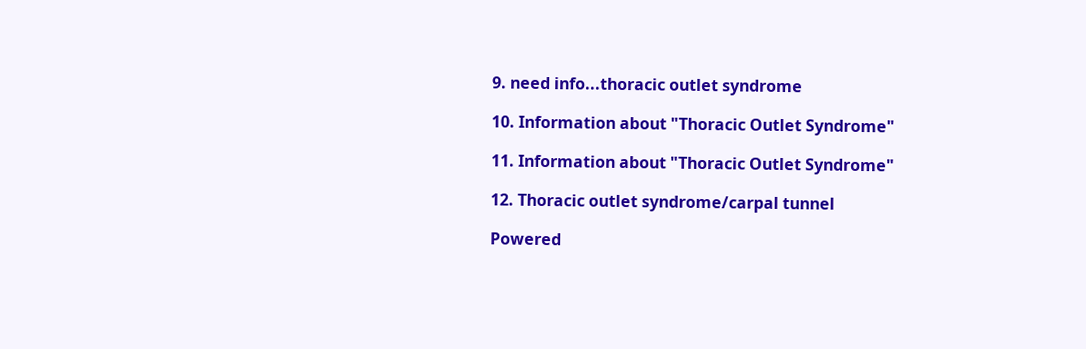9. need info...thoracic outlet syndrome

10. Information about "Thoracic Outlet Syndrome"

11. Information about "Thoracic Outlet Syndrome"

12. Thoracic outlet syndrome/carpal tunnel

Powered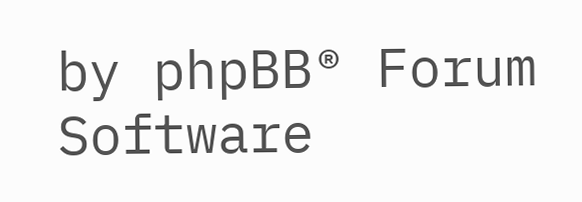by phpBB® Forum Software